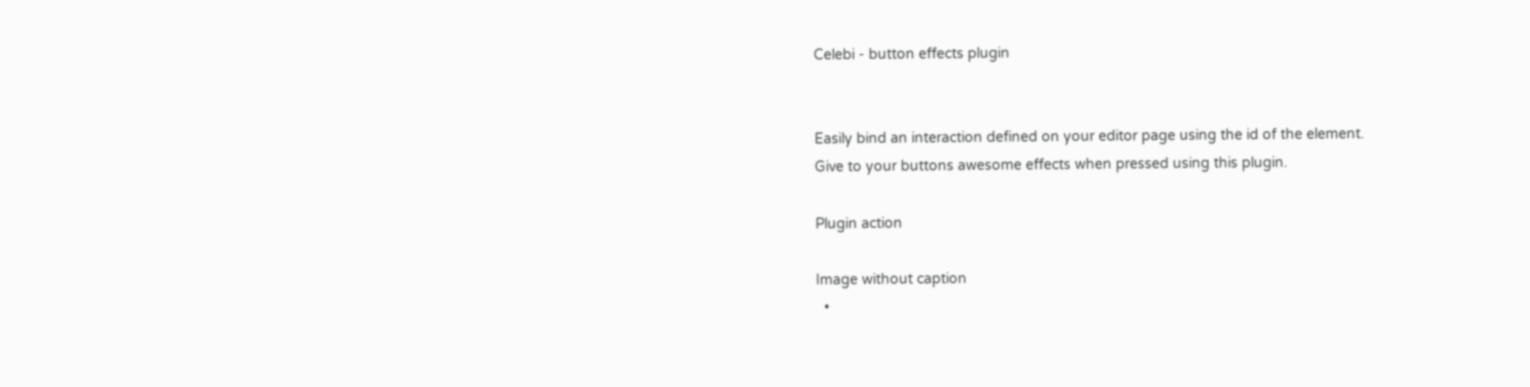Celebi - button effects plugin


Easily bind an interaction defined on your editor page using the id of the element.
Give to your buttons awesome effects when pressed using this plugin.

Plugin action

Image without caption
  •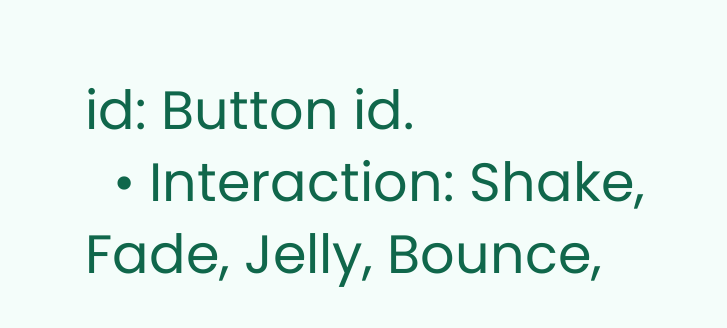id: Button id.
  • Interaction: Shake, Fade, Jelly, Bounce,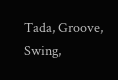Tada, Groove, Swing,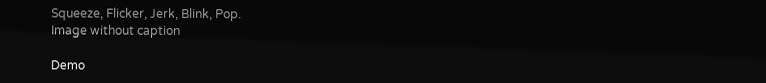Squeeze, Flicker, Jerk, Blink, Pop.
Image without caption

Demo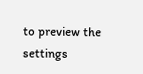to preview the settings